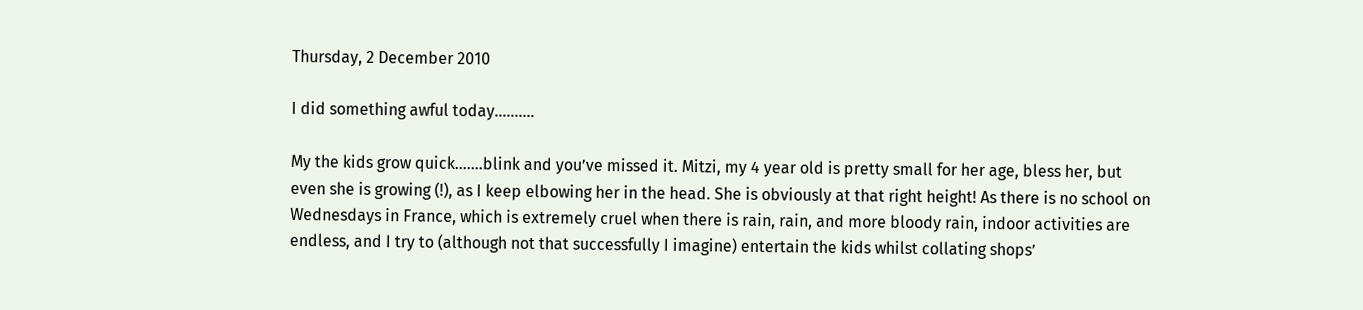Thursday, 2 December 2010

I did something awful today..........

My the kids grow quick…….blink and you’ve missed it. Mitzi, my 4 year old is pretty small for her age, bless her, but even she is growing (!), as I keep elbowing her in the head. She is obviously at that right height! As there is no school on Wednesdays in France, which is extremely cruel when there is rain, rain, and more bloody rain, indoor activities are endless, and I try to (although not that successfully I imagine) entertain the kids whilst collating shops’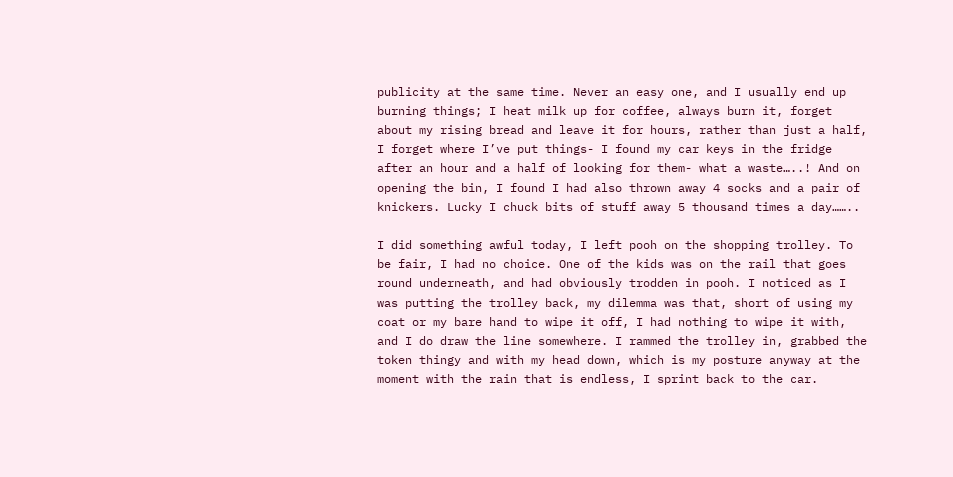publicity at the same time. Never an easy one, and I usually end up burning things; I heat milk up for coffee, always burn it, forget about my rising bread and leave it for hours, rather than just a half, I forget where I’ve put things- I found my car keys in the fridge after an hour and a half of looking for them- what a waste…..! And on opening the bin, I found I had also thrown away 4 socks and a pair of knickers. Lucky I chuck bits of stuff away 5 thousand times a day……..

I did something awful today, I left pooh on the shopping trolley. To be fair, I had no choice. One of the kids was on the rail that goes round underneath, and had obviously trodden in pooh. I noticed as I was putting the trolley back, my dilemma was that, short of using my coat or my bare hand to wipe it off, I had nothing to wipe it with, and I do draw the line somewhere. I rammed the trolley in, grabbed the token thingy and with my head down, which is my posture anyway at the moment with the rain that is endless, I sprint back to the car.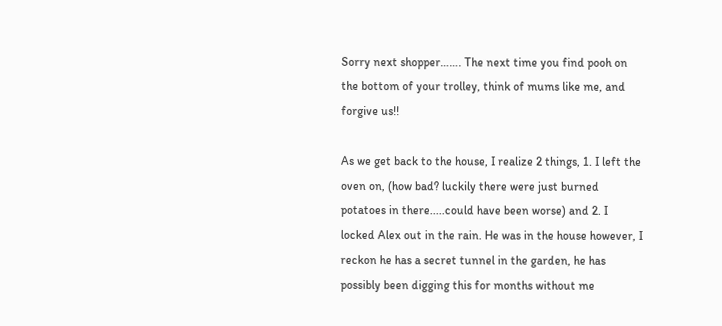Sorry next shopper……. The next time you find pooh on the bottom of your trolley, think of mums like me, and forgive us!!

As we get back to the house, I realize 2 things, 1. I left the oven on, (how bad? luckily there were just burned potatoes in there.....could have been worse) and 2. I locked Alex out in the rain. He was in the house however, I reckon he has a secret tunnel in the garden, he has possibly been digging this for months without me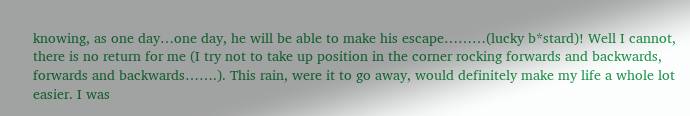knowing, as one day…one day, he will be able to make his escape………(lucky b*stard)! Well I cannot, there is no return for me (I try not to take up position in the corner rocking forwards and backwards, forwards and backwards…….). This rain, were it to go away, would definitely make my life a whole lot easier. I was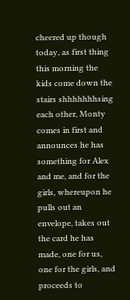cheered up though today, as first thing this morning the kids come down the stairs shhhhhhhsing each other, Monty comes in first and announces he has something for Alex and me, and for the girls, whereupon he pulls out an envelope, takes out the card he has made, one for us, one for the girls, and proceeds to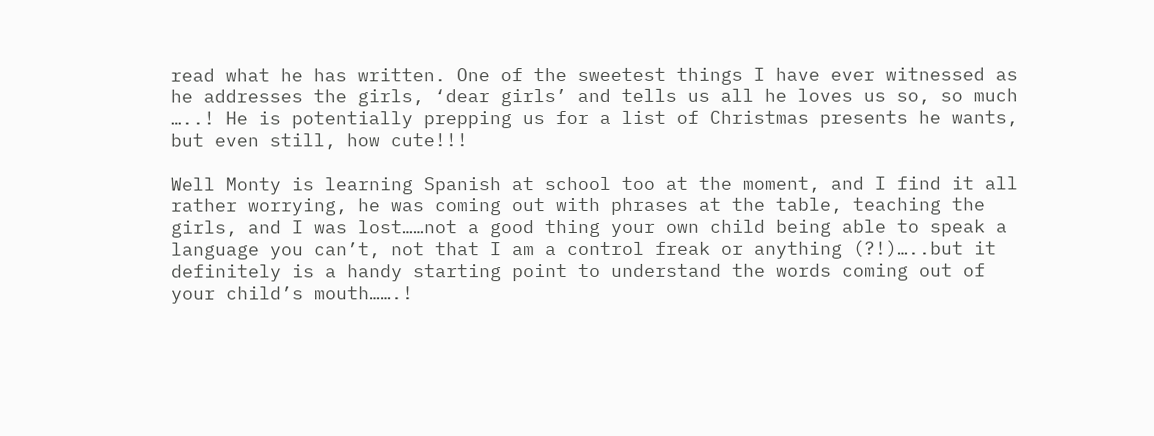read what he has written. One of the sweetest things I have ever witnessed as he addresses the girls, ‘dear girls’ and tells us all he loves us so, so much …..! He is potentially prepping us for a list of Christmas presents he wants, but even still, how cute!!!

Well Monty is learning Spanish at school too at the moment, and I find it all rather worrying, he was coming out with phrases at the table, teaching the girls, and I was lost……not a good thing your own child being able to speak a language you can’t, not that I am a control freak or anything (?!)…..but it definitely is a handy starting point to understand the words coming out of your child’s mouth…….!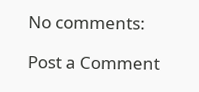No comments:

Post a Comment